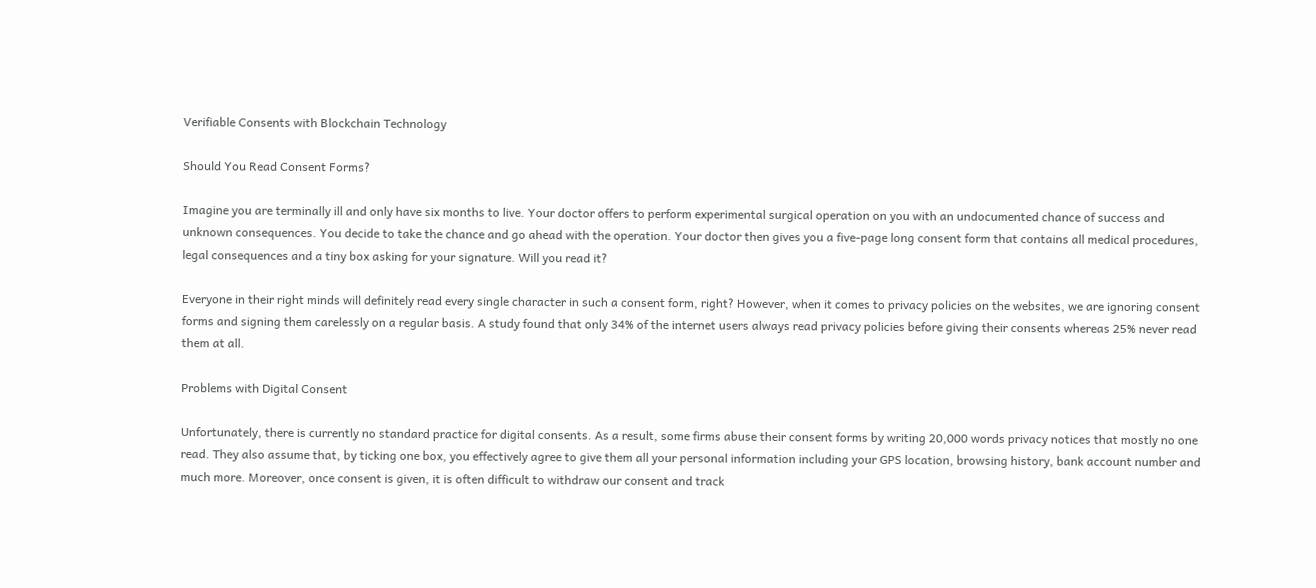Verifiable Consents with Blockchain Technology

Should You Read Consent Forms?

Imagine you are terminally ill and only have six months to live. Your doctor offers to perform experimental surgical operation on you with an undocumented chance of success and unknown consequences. You decide to take the chance and go ahead with the operation. Your doctor then gives you a five-page long consent form that contains all medical procedures, legal consequences and a tiny box asking for your signature. Will you read it?

Everyone in their right minds will definitely read every single character in such a consent form, right? However, when it comes to privacy policies on the websites, we are ignoring consent forms and signing them carelessly on a regular basis. A study found that only 34% of the internet users always read privacy policies before giving their consents whereas 25% never read them at all.

Problems with Digital Consent

Unfortunately, there is currently no standard practice for digital consents. As a result, some firms abuse their consent forms by writing 20,000 words privacy notices that mostly no one read. They also assume that, by ticking one box, you effectively agree to give them all your personal information including your GPS location, browsing history, bank account number and much more. Moreover, once consent is given, it is often difficult to withdraw our consent and track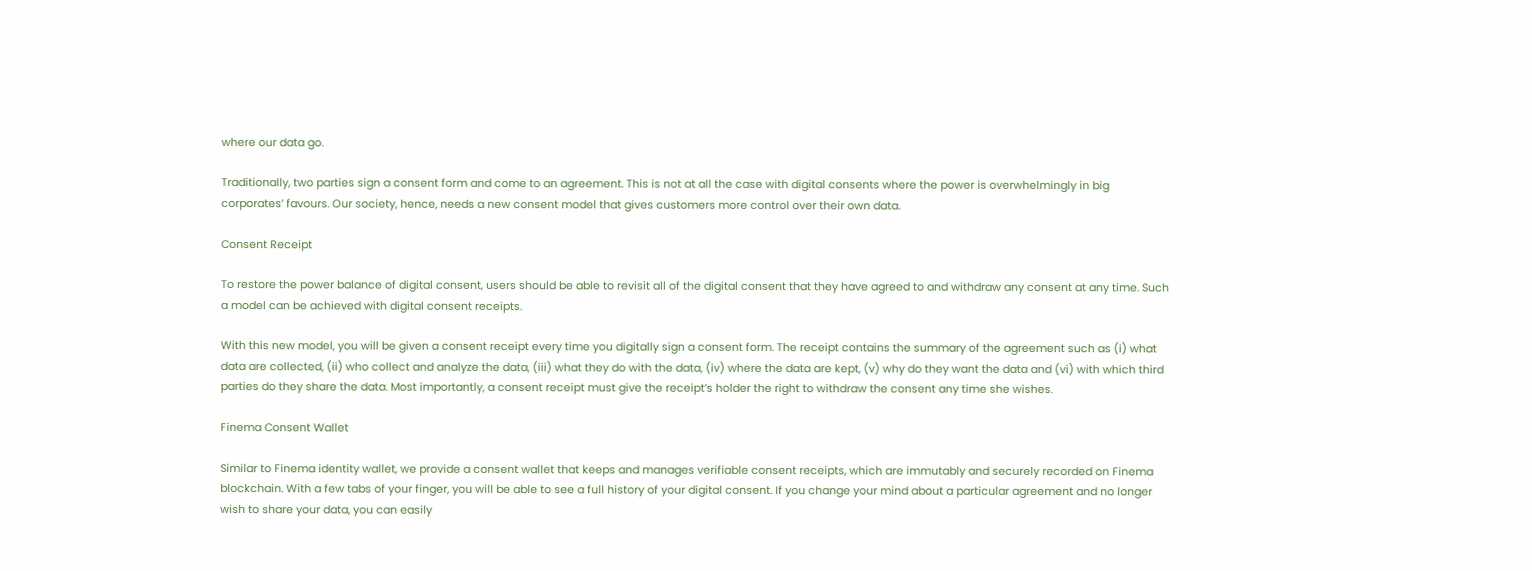where our data go.

Traditionally, two parties sign a consent form and come to an agreement. This is not at all the case with digital consents where the power is overwhelmingly in big corporates’ favours. Our society, hence, needs a new consent model that gives customers more control over their own data.

Consent Receipt

To restore the power balance of digital consent, users should be able to revisit all of the digital consent that they have agreed to and withdraw any consent at any time. Such a model can be achieved with digital consent receipts.

With this new model, you will be given a consent receipt every time you digitally sign a consent form. The receipt contains the summary of the agreement such as (i) what data are collected, (ii) who collect and analyze the data, (iii) what they do with the data, (iv) where the data are kept, (v) why do they want the data and (vi) with which third parties do they share the data. Most importantly, a consent receipt must give the receipt’s holder the right to withdraw the consent any time she wishes.

Finema Consent Wallet

Similar to Finema identity wallet, we provide a consent wallet that keeps and manages verifiable consent receipts, which are immutably and securely recorded on Finema blockchain. With a few tabs of your finger, you will be able to see a full history of your digital consent. If you change your mind about a particular agreement and no longer wish to share your data, you can easily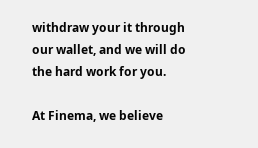withdraw your it through our wallet, and we will do the hard work for you.

At Finema, we believe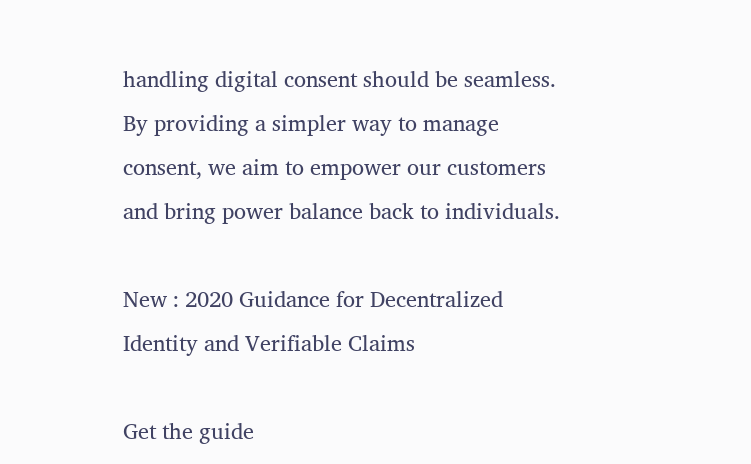handling digital consent should be seamless. By providing a simpler way to manage consent, we aim to empower our customers and bring power balance back to individuals.

New : 2020 Guidance for Decentralized Identity and Verifiable Claims

Get the guide